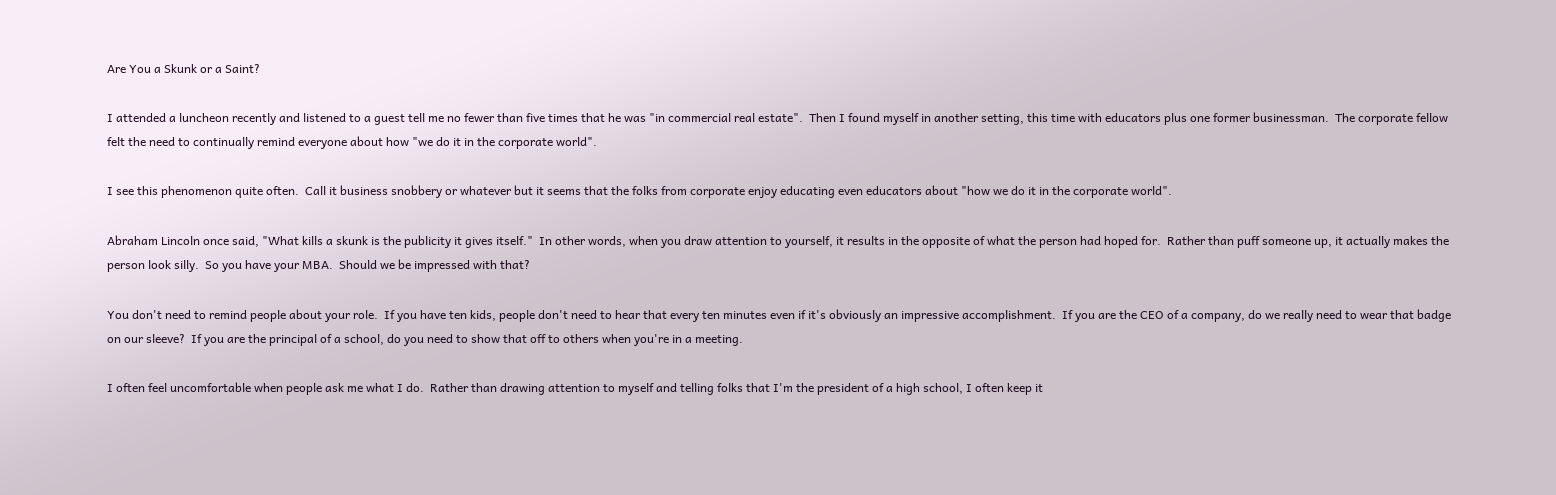Are You a Skunk or a Saint?

I attended a luncheon recently and listened to a guest tell me no fewer than five times that he was "in commercial real estate".  Then I found myself in another setting, this time with educators plus one former businessman.  The corporate fellow felt the need to continually remind everyone about how "we do it in the corporate world".

I see this phenomenon quite often.  Call it business snobbery or whatever but it seems that the folks from corporate enjoy educating even educators about "how we do it in the corporate world".

Abraham Lincoln once said, "What kills a skunk is the publicity it gives itself."  In other words, when you draw attention to yourself, it results in the opposite of what the person had hoped for.  Rather than puff someone up, it actually makes the person look silly.  So you have your MBA.  Should we be impressed with that?

You don't need to remind people about your role.  If you have ten kids, people don't need to hear that every ten minutes even if it's obviously an impressive accomplishment.  If you are the CEO of a company, do we really need to wear that badge on our sleeve?  If you are the principal of a school, do you need to show that off to others when you're in a meeting.

I often feel uncomfortable when people ask me what I do.  Rather than drawing attention to myself and telling folks that I'm the president of a high school, I often keep it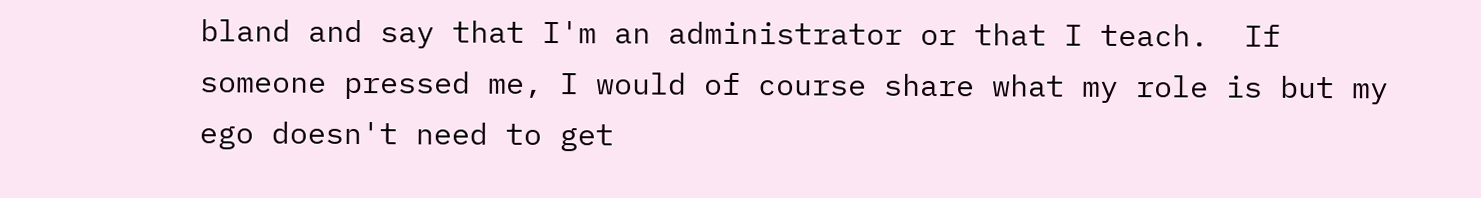bland and say that I'm an administrator or that I teach.  If someone pressed me, I would of course share what my role is but my ego doesn't need to get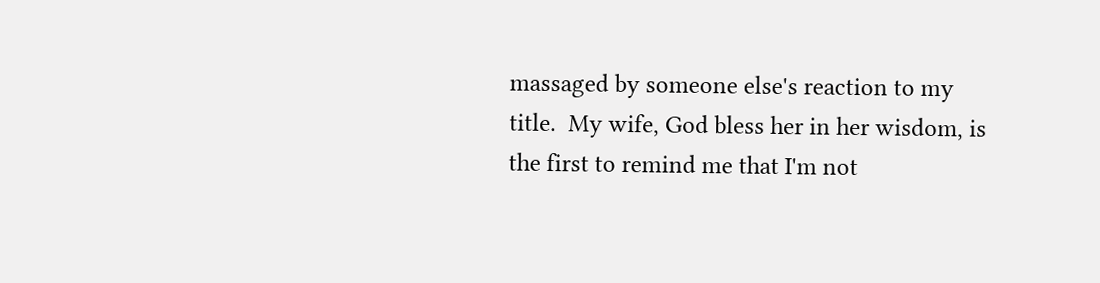massaged by someone else's reaction to my title.  My wife, God bless her in her wisdom, is the first to remind me that I'm not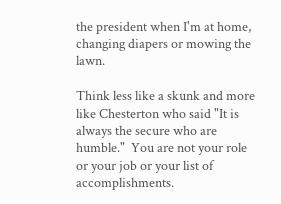the president when I'm at home, changing diapers or mowing the lawn.

Think less like a skunk and more like Chesterton who said "It is always the secure who are humble."  You are not your role or your job or your list of accomplishments.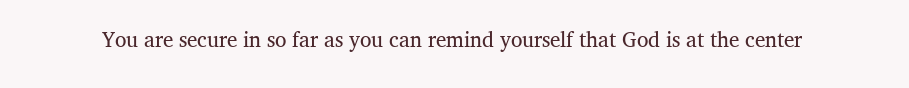You are secure in so far as you can remind yourself that God is at the center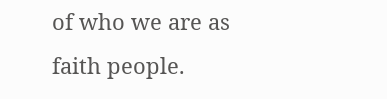of who we are as faith people.